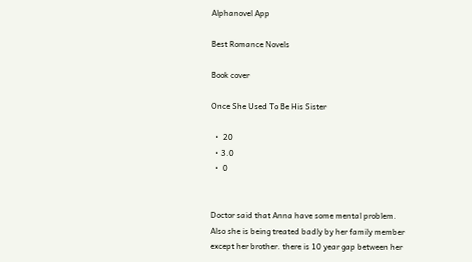Alphanovel App

Best Romance Novels

Book cover

Once She Used To Be His Sister

  •  20
  • 3.0
  •  0


Doctor said that Anna have some mental problem. Also she is being treated badly by her family member except her brother. there is 10 year gap between her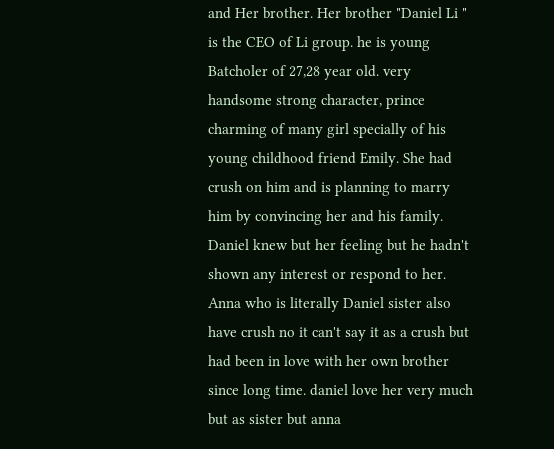and Her brother. Her brother "Daniel Li " is the CEO of Li group. he is young Batcholer of 27,28 year old. very handsome strong character, prince charming of many girl specially of his young childhood friend Emily. She had crush on him and is planning to marry him by convincing her and his family. Daniel knew but her feeling but he hadn't shown any interest or respond to her. Anna who is literally Daniel sister also have crush no it can't say it as a crush but had been in love with her own brother since long time. daniel love her very much but as sister but anna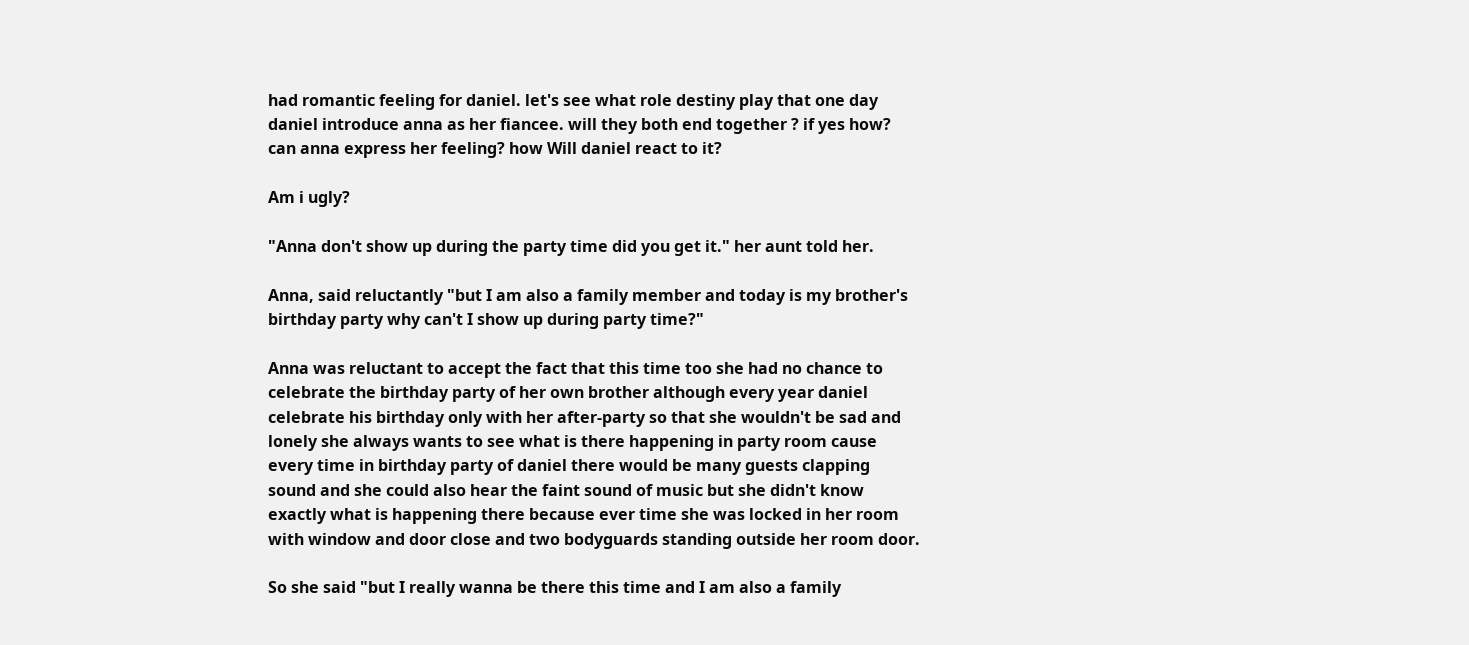had romantic feeling for daniel. let's see what role destiny play that one day daniel introduce anna as her fiancee. will they both end together ? if yes how? can anna express her feeling? how Will daniel react to it?

Am i ugly?

"Anna don't show up during the party time did you get it." her aunt told her.

Anna, said reluctantly "but I am also a family member and today is my brother's birthday party why can't I show up during party time?"

Anna was reluctant to accept the fact that this time too she had no chance to celebrate the birthday party of her own brother although every year daniel celebrate his birthday only with her after-party so that she wouldn't be sad and lonely she always wants to see what is there happening in party room cause every time in birthday party of daniel there would be many guests clapping sound and she could also hear the faint sound of music but she didn't know exactly what is happening there because ever time she was locked in her room with window and door close and two bodyguards standing outside her room door.

So she said "but I really wanna be there this time and I am also a family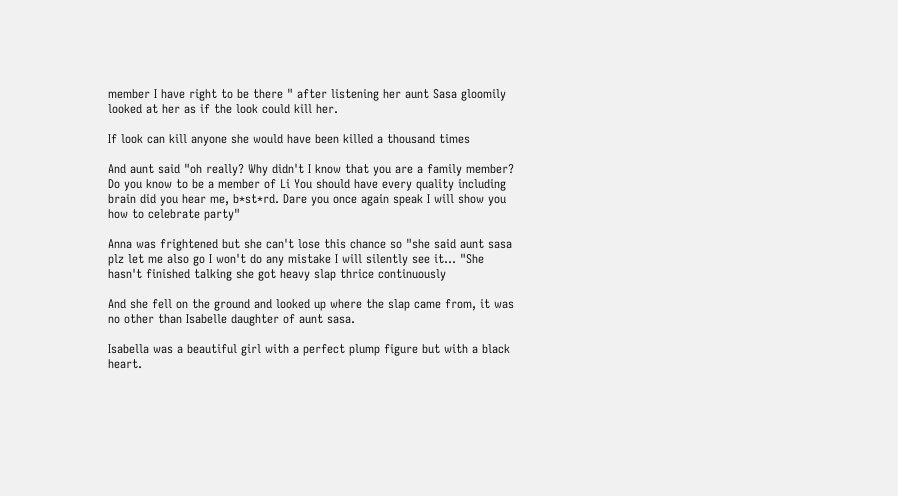member I have right to be there " after listening her aunt Sasa gloomily looked at her as if the look could kill her.

If look can kill anyone she would have been killed a thousand times

And aunt said "oh really? Why didn't I know that you are a family member? Do you know to be a member of Li You should have every quality including brain did you hear me, b*st*rd. Dare you once again speak I will show you how to celebrate party"

Anna was frightened but she can't lose this chance so "she said aunt sasa plz let me also go I won't do any mistake I will silently see it... "She hasn't finished talking she got heavy slap thrice continuously

And she fell on the ground and looked up where the slap came from, it was no other than Isabelle daughter of aunt sasa.

Isabella was a beautiful girl with a perfect plump figure but with a black heart.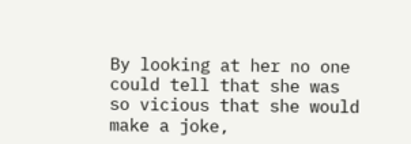By looking at her no one could tell that she was so vicious that she would make a joke,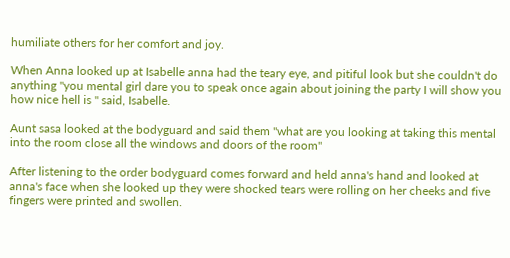humiliate others for her comfort and joy.

When Anna looked up at Isabelle anna had the teary eye, and pitiful look but she couldn't do anything "you mental girl dare you to speak once again about joining the party I will show you how nice hell is " said, Isabelle.

Aunt sasa looked at the bodyguard and said them "what are you looking at taking this mental into the room close all the windows and doors of the room"

After listening to the order bodyguard comes forward and held anna's hand and looked at anna's face when she looked up they were shocked tears were rolling on her cheeks and five fingers were printed and swollen.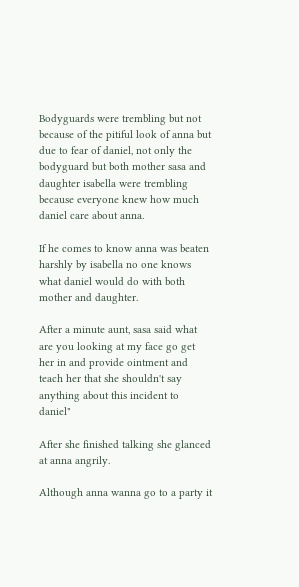Bodyguards were trembling but not because of the pitiful look of anna but due to fear of daniel, not only the bodyguard but both mother sasa and daughter isabella were trembling because everyone knew how much daniel care about anna.

If he comes to know anna was beaten harshly by isabella no one knows what daniel would do with both mother and daughter.

After a minute aunt, sasa said what are you looking at my face go get her in and provide ointment and teach her that she shouldn't say anything about this incident to daniel"

After she finished talking she glanced at anna angrily.

Although anna wanna go to a party it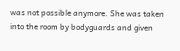was not possible anymore. She was taken into the room by bodyguards and given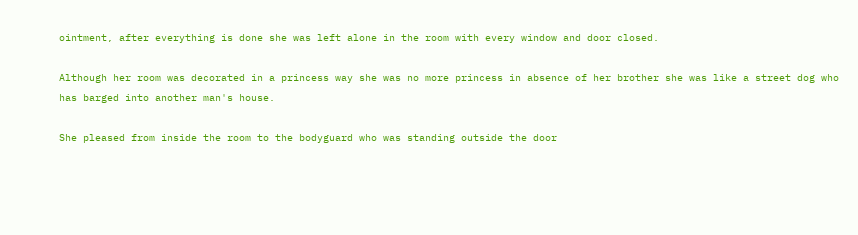ointment, after everything is done she was left alone in the room with every window and door closed.

Although her room was decorated in a princess way she was no more princess in absence of her brother she was like a street dog who has barged into another man's house.

She pleased from inside the room to the bodyguard who was standing outside the door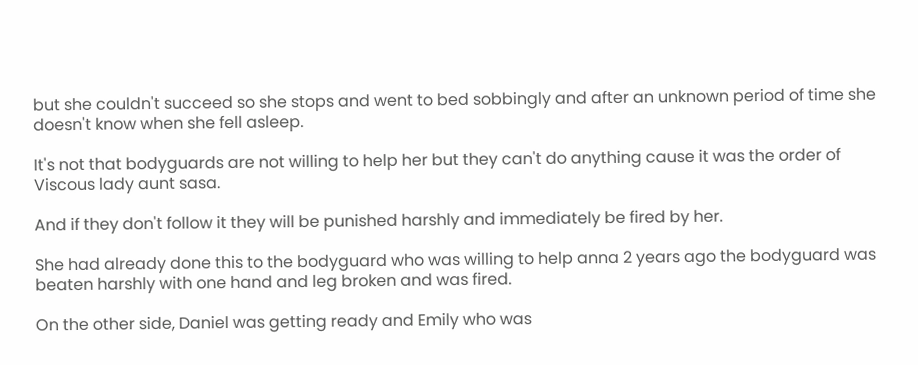but she couldn't succeed so she stops and went to bed sobbingly and after an unknown period of time she doesn't know when she fell asleep.

It's not that bodyguards are not willing to help her but they can't do anything cause it was the order of Viscous lady aunt sasa.

And if they don't follow it they will be punished harshly and immediately be fired by her.

She had already done this to the bodyguard who was willing to help anna 2 years ago the bodyguard was beaten harshly with one hand and leg broken and was fired.

On the other side, Daniel was getting ready and Emily who was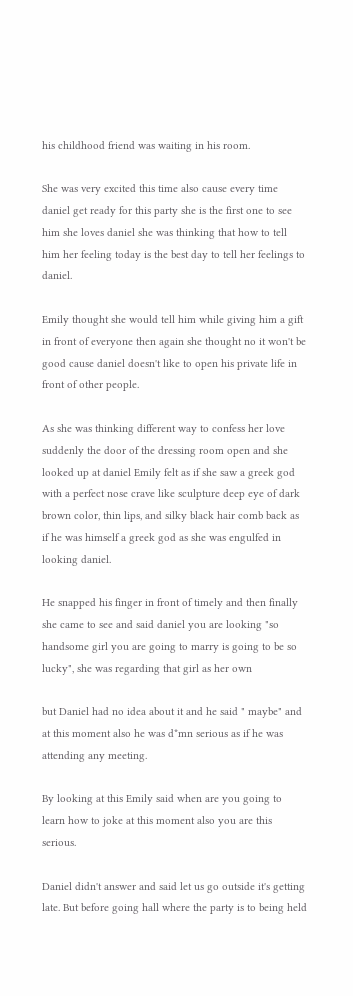his childhood friend was waiting in his room.

She was very excited this time also cause every time daniel get ready for this party she is the first one to see him she loves daniel she was thinking that how to tell him her feeling today is the best day to tell her feelings to daniel.

Emily thought she would tell him while giving him a gift in front of everyone then again she thought no it won't be good cause daniel doesn't like to open his private life in front of other people.

As she was thinking different way to confess her love suddenly the door of the dressing room open and she looked up at daniel Emily felt as if she saw a greek god with a perfect nose crave like sculpture deep eye of dark brown color, thin lips, and silky black hair comb back as if he was himself a greek god as she was engulfed in looking daniel.

He snapped his finger in front of timely and then finally she came to see and said daniel you are looking "so handsome girl you are going to marry is going to be so lucky", she was regarding that girl as her own

but Daniel had no idea about it and he said " maybe" and at this moment also he was d*mn serious as if he was attending any meeting.

By looking at this Emily said when are you going to learn how to joke at this moment also you are this serious.

Daniel didn't answer and said let us go outside it's getting late. But before going hall where the party is to being held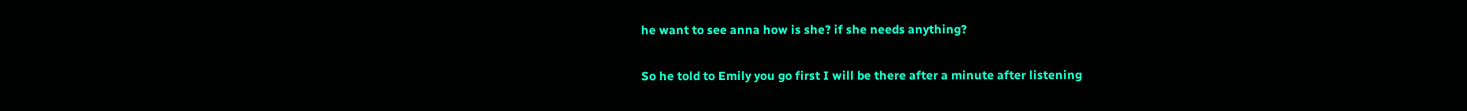he want to see anna how is she? if she needs anything?

So he told to Emily you go first I will be there after a minute after listening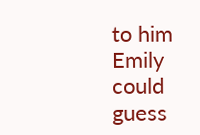to him Emily could guess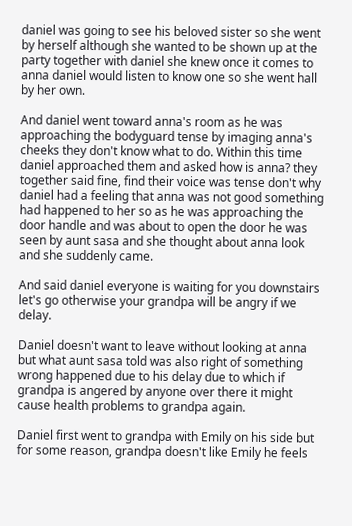daniel was going to see his beloved sister so she went by herself although she wanted to be shown up at the party together with daniel she knew once it comes to anna daniel would listen to know one so she went hall by her own.

And daniel went toward anna's room as he was approaching the bodyguard tense by imaging anna's cheeks they don't know what to do. Within this time daniel approached them and asked how is anna? they together said fine, find their voice was tense don't why daniel had a feeling that anna was not good something had happened to her so as he was approaching the door handle and was about to open the door he was seen by aunt sasa and she thought about anna look and she suddenly came.

And said daniel everyone is waiting for you downstairs let's go otherwise your grandpa will be angry if we delay.

Daniel doesn't want to leave without looking at anna but what aunt sasa told was also right of something wrong happened due to his delay due to which if grandpa is angered by anyone over there it might cause health problems to grandpa again.

Daniel first went to grandpa with Emily on his side but for some reason, grandpa doesn't like Emily he feels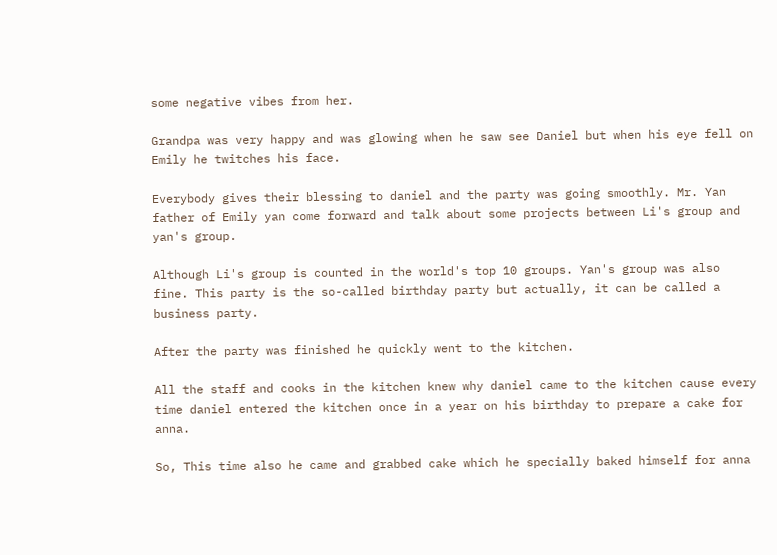some negative vibes from her.

Grandpa was very happy and was glowing when he saw see Daniel but when his eye fell on Emily he twitches his face.

Everybody gives their blessing to daniel and the party was going smoothly. Mr. Yan father of Emily yan come forward and talk about some projects between Li's group and yan's group.

Although Li's group is counted in the world's top 10 groups. Yan's group was also fine. This party is the so-called birthday party but actually, it can be called a business party.

After the party was finished he quickly went to the kitchen.

All the staff and cooks in the kitchen knew why daniel came to the kitchen cause every time daniel entered the kitchen once in a year on his birthday to prepare a cake for anna.

So, This time also he came and grabbed cake which he specially baked himself for anna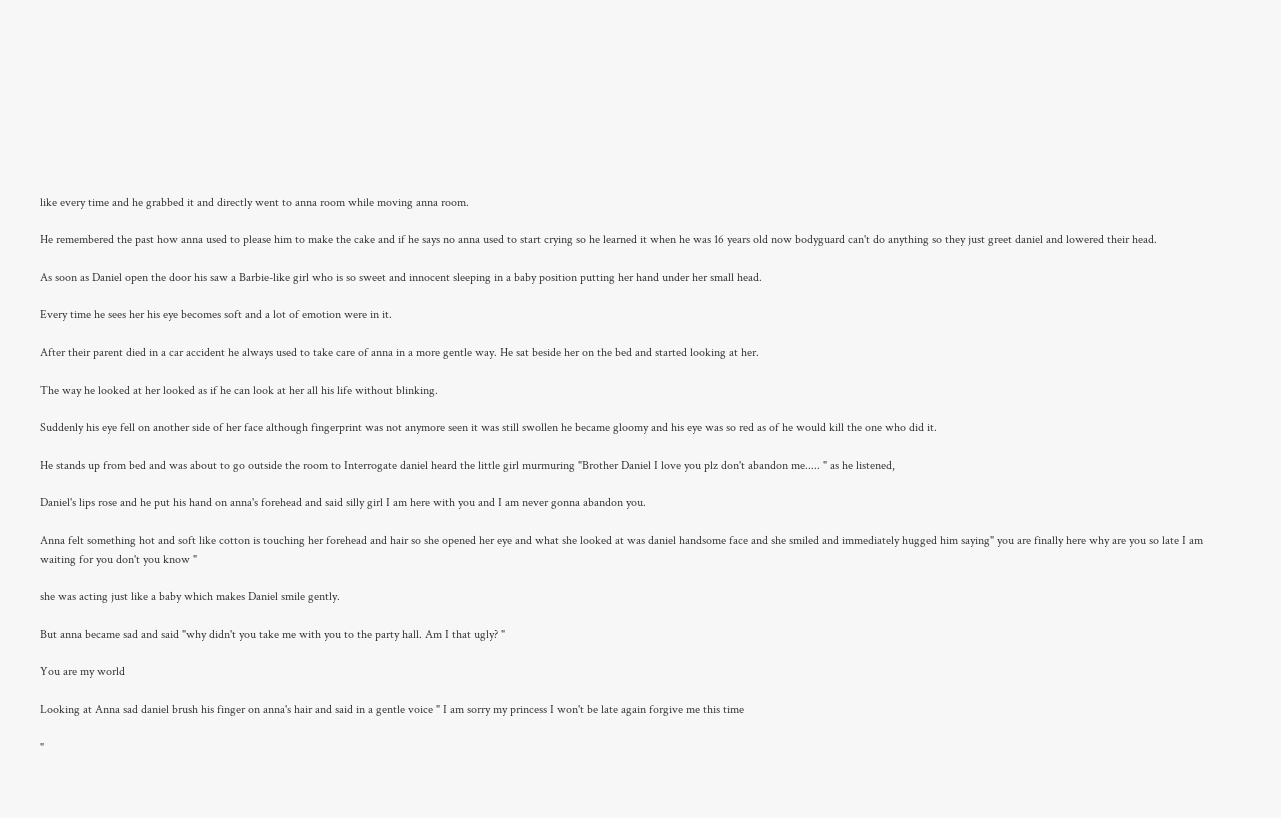like every time and he grabbed it and directly went to anna room while moving anna room.

He remembered the past how anna used to please him to make the cake and if he says no anna used to start crying so he learned it when he was 16 years old now bodyguard can't do anything so they just greet daniel and lowered their head.

As soon as Daniel open the door his saw a Barbie-like girl who is so sweet and innocent sleeping in a baby position putting her hand under her small head.

Every time he sees her his eye becomes soft and a lot of emotion were in it.

After their parent died in a car accident he always used to take care of anna in a more gentle way. He sat beside her on the bed and started looking at her.

The way he looked at her looked as if he can look at her all his life without blinking.

Suddenly his eye fell on another side of her face although fingerprint was not anymore seen it was still swollen he became gloomy and his eye was so red as of he would kill the one who did it.

He stands up from bed and was about to go outside the room to Interrogate daniel heard the little girl murmuring "Brother Daniel I love you plz don't abandon me..... " as he listened,

Daniel's lips rose and he put his hand on anna's forehead and said silly girl I am here with you and I am never gonna abandon you.

Anna felt something hot and soft like cotton is touching her forehead and hair so she opened her eye and what she looked at was daniel handsome face and she smiled and immediately hugged him saying" you are finally here why are you so late I am waiting for you don't you know "

she was acting just like a baby which makes Daniel smile gently.

But anna became sad and said "why didn't you take me with you to the party hall. Am I that ugly? "

You are my world

Looking at Anna sad daniel brush his finger on anna's hair and said in a gentle voice " I am sorry my princess I won't be late again forgive me this time

"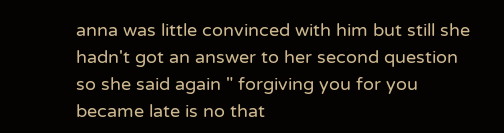anna was little convinced with him but still she hadn't got an answer to her second question so she said again " forgiving you for you became late is no that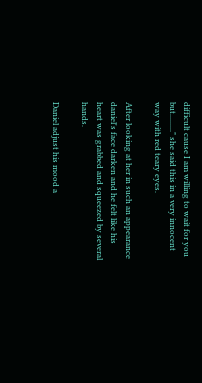difficult cause I am willing to wait for you but........." she said this in a very innocent way with red teary eyes.

After looking at her in such an appearance daniel's face darken and he felt like his heart was grabbed and squeezed by several hands.

Daniel adjust his mood a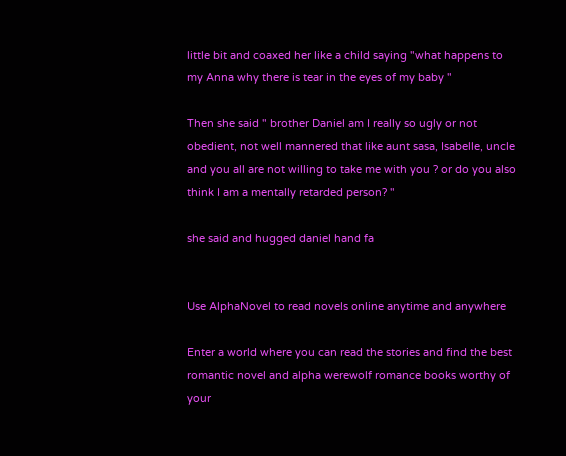little bit and coaxed her like a child saying "what happens to my Anna why there is tear in the eyes of my baby "

Then she said " brother Daniel am I really so ugly or not obedient, not well mannered that like aunt sasa, Isabelle, uncle and you all are not willing to take me with you ? or do you also think I am a mentally retarded person? "

she said and hugged daniel hand fa


Use AlphaNovel to read novels online anytime and anywhere

Enter a world where you can read the stories and find the best romantic novel and alpha werewolf romance books worthy of your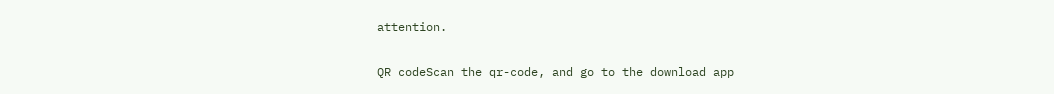attention.

QR codeScan the qr-code, and go to the download app